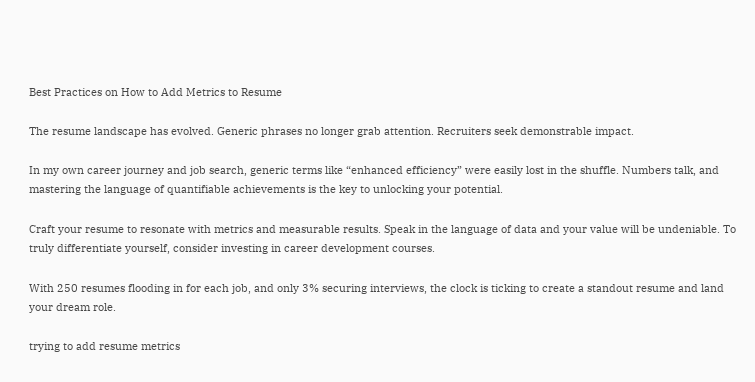Best Practices on How to Add Metrics to Resume

The resume landscape has evolved. Generic phrases no longer grab attention. Recruiters seek demonstrable impact.

In my own career journey and job search, generic terms like “enhanced efficiency” were easily lost in the shuffle. Numbers talk, and mastering the language of quantifiable achievements is the key to unlocking your potential.

Craft your resume to resonate with metrics and measurable results. Speak in the language of data and your value will be undeniable. To truly differentiate yourself, consider investing in career development courses.

With 250 resumes flooding in for each job, and only 3% securing interviews, the clock is ticking to create a standout resume and land your dream role.

trying to add resume metrics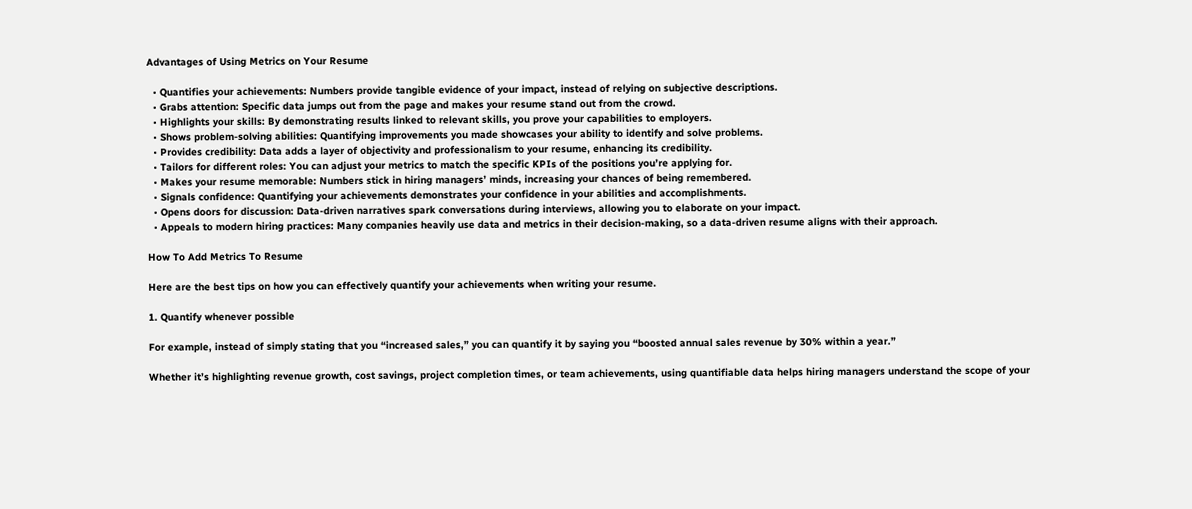Advantages of Using Metrics on Your Resume

  • Quantifies your achievements: Numbers provide tangible evidence of your impact, instead of relying on subjective descriptions.
  • Grabs attention: Specific data jumps out from the page and makes your resume stand out from the crowd.
  • Highlights your skills: By demonstrating results linked to relevant skills, you prove your capabilities to employers.
  • Shows problem-solving abilities: Quantifying improvements you made showcases your ability to identify and solve problems.
  • Provides credibility: Data adds a layer of objectivity and professionalism to your resume, enhancing its credibility.
  • Tailors for different roles: You can adjust your metrics to match the specific KPIs of the positions you’re applying for.
  • Makes your resume memorable: Numbers stick in hiring managers’ minds, increasing your chances of being remembered.
  • Signals confidence: Quantifying your achievements demonstrates your confidence in your abilities and accomplishments.
  • Opens doors for discussion: Data-driven narratives spark conversations during interviews, allowing you to elaborate on your impact.
  • Appeals to modern hiring practices: Many companies heavily use data and metrics in their decision-making, so a data-driven resume aligns with their approach.

How To Add Metrics To Resume

Here are the best tips on how you can effectively quantify your achievements when writing your resume.

1. Quantify whenever possible

For example, instead of simply stating that you “increased sales,” you can quantify it by saying you “boosted annual sales revenue by 30% within a year.”

Whether it’s highlighting revenue growth, cost savings, project completion times, or team achievements, using quantifiable data helps hiring managers understand the scope of your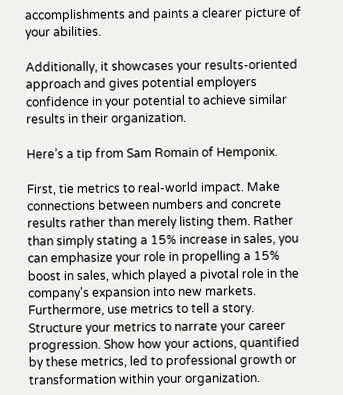accomplishments and paints a clearer picture of your abilities.

Additionally, it showcases your results-oriented approach and gives potential employers confidence in your potential to achieve similar results in their organization.

Here’s a tip from Sam Romain of Hemponix.

First, tie metrics to real-world impact. Make connections between numbers and concrete results rather than merely listing them. Rather than simply stating a 15% increase in sales, you can emphasize your role in propelling a 15% boost in sales, which played a pivotal role in the company's expansion into new markets. Furthermore, use metrics to tell a story. Structure your metrics to narrate your career progression. Show how your actions, quantified by these metrics, led to professional growth or transformation within your organization.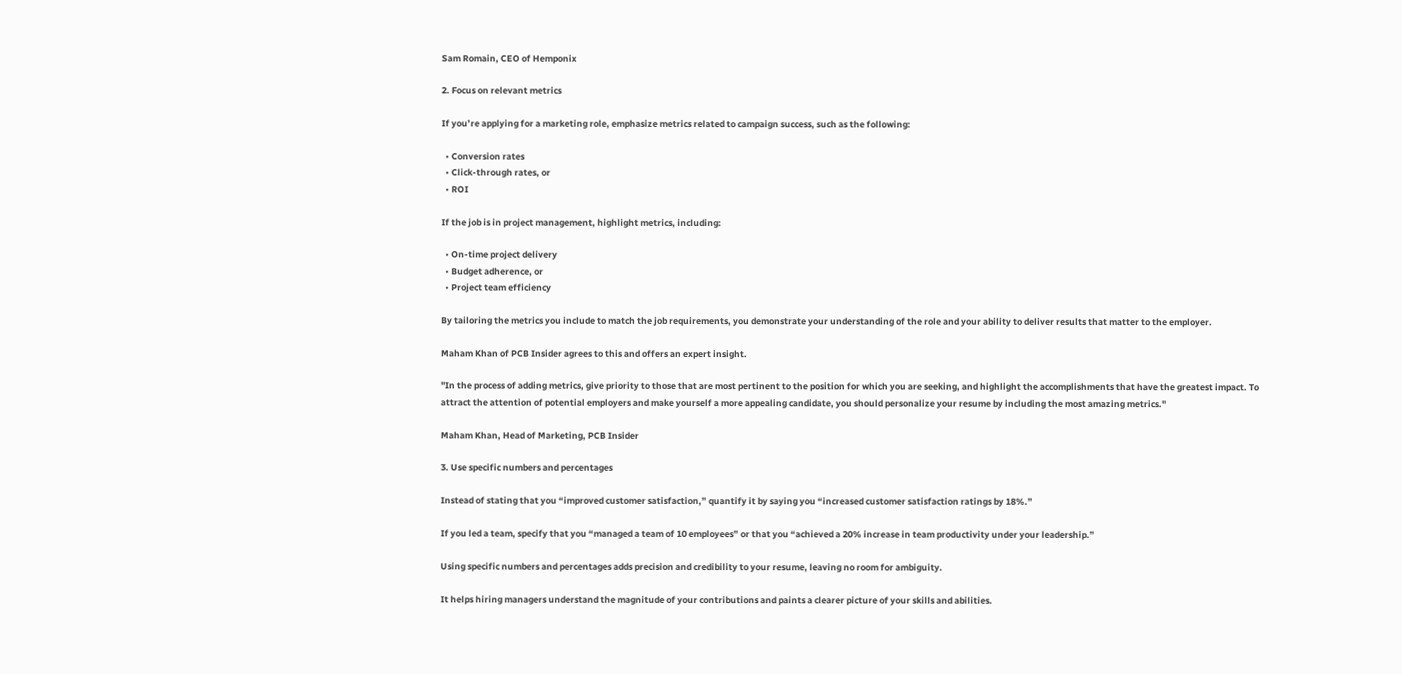Sam Romain, CEO of Hemponix

2. Focus on relevant metrics

If you’re applying for a marketing role, emphasize metrics related to campaign success, such as the following:

  • Conversion rates
  • Click-through rates, or
  • ROI

If the job is in project management, highlight metrics, including:

  • On-time project delivery
  • Budget adherence, or
  • Project team efficiency

By tailoring the metrics you include to match the job requirements, you demonstrate your understanding of the role and your ability to deliver results that matter to the employer.

Maham Khan of PCB Insider agrees to this and offers an expert insight.

"In the process of adding metrics, give priority to those that are most pertinent to the position for which you are seeking, and highlight the accomplishments that have the greatest impact. To attract the attention of potential employers and make yourself a more appealing candidate, you should personalize your resume by including the most amazing metrics."

Maham Khan, Head of Marketing, PCB Insider

3. Use specific numbers and percentages

Instead of stating that you “improved customer satisfaction,” quantify it by saying you “increased customer satisfaction ratings by 18%.”

If you led a team, specify that you “managed a team of 10 employees” or that you “achieved a 20% increase in team productivity under your leadership.”

Using specific numbers and percentages adds precision and credibility to your resume, leaving no room for ambiguity.

It helps hiring managers understand the magnitude of your contributions and paints a clearer picture of your skills and abilities.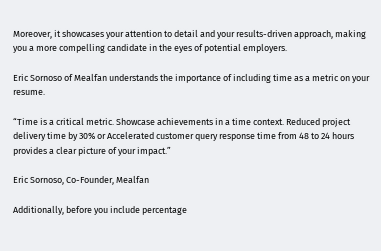Moreover, it showcases your attention to detail and your results-driven approach, making you a more compelling candidate in the eyes of potential employers.

Eric Sornoso of Mealfan understands the importance of including time as a metric on your resume.

“Time is a critical metric. Showcase achievements in a time context. Reduced project delivery time by 30% or Accelerated customer query response time from 48 to 24 hours provides a clear picture of your impact.”

Eric Sornoso, Co-Founder, Mealfan

Additionally, before you include percentage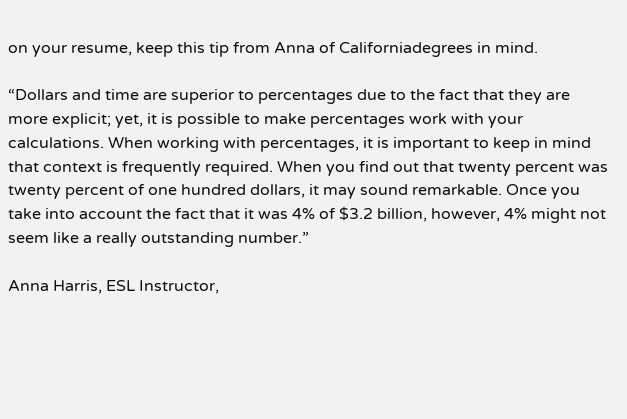on your resume, keep this tip from Anna of Californiadegrees in mind.

“Dollars and time are superior to percentages due to the fact that they are more explicit; yet, it is possible to make percentages work with your calculations. When working with percentages, it is important to keep in mind that context is frequently required. When you find out that twenty percent was twenty percent of one hundred dollars, it may sound remarkable. Once you take into account the fact that it was 4% of $3.2 billion, however, 4% might not seem like a really outstanding number.”

Anna Harris, ESL Instructor,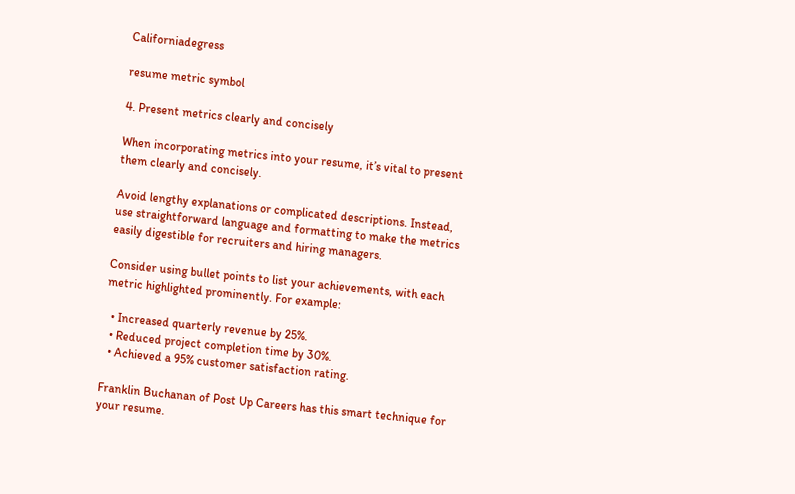Californiadegress

resume metric symbol

4. Present metrics clearly and concisely

When incorporating metrics into your resume, it’s vital to present them clearly and concisely.

Avoid lengthy explanations or complicated descriptions. Instead, use straightforward language and formatting to make the metrics easily digestible for recruiters and hiring managers.

Consider using bullet points to list your achievements, with each metric highlighted prominently. For example:

  • Increased quarterly revenue by 25%.
  • Reduced project completion time by 30%.
  • Achieved a 95% customer satisfaction rating.

Franklin Buchanan of Post Up Careers has this smart technique for your resume.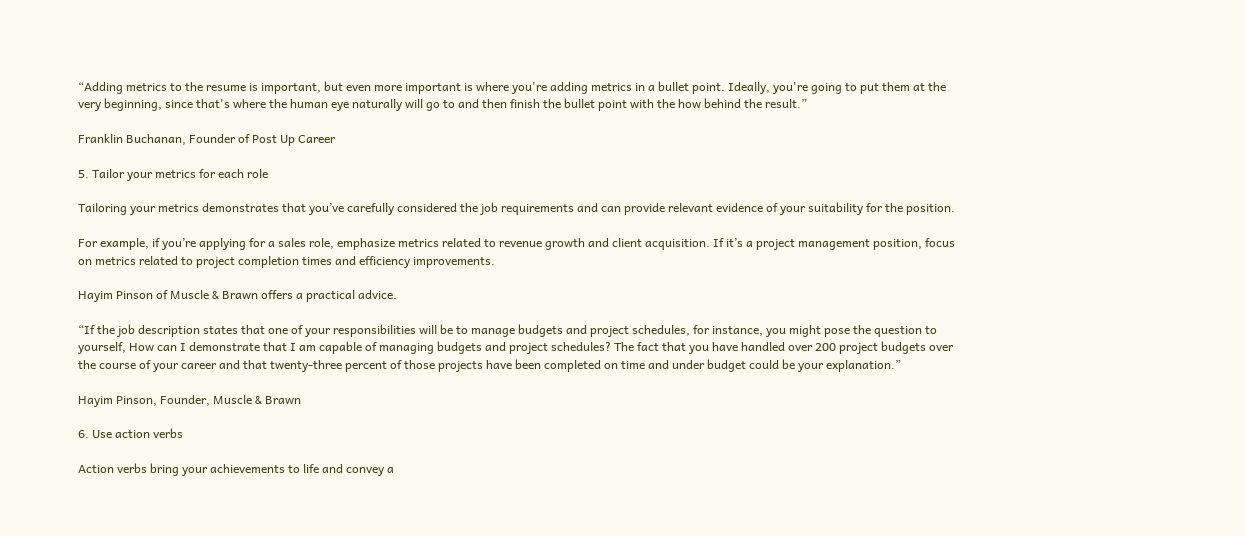“Adding metrics to the resume is important, but even more important is where you're adding metrics in a bullet point. Ideally, you're going to put them at the very beginning, since that's where the human eye naturally will go to and then finish the bullet point with the how behind the result.”

Franklin Buchanan, Founder of Post Up Career

5. Tailor your metrics for each role

Tailoring your metrics demonstrates that you’ve carefully considered the job requirements and can provide relevant evidence of your suitability for the position.

For example, if you’re applying for a sales role, emphasize metrics related to revenue growth and client acquisition. If it’s a project management position, focus on metrics related to project completion times and efficiency improvements.

Hayim Pinson of Muscle & Brawn offers a practical advice.

“If the job description states that one of your responsibilities will be to manage budgets and project schedules, for instance, you might pose the question to yourself, How can I demonstrate that I am capable of managing budgets and project schedules? The fact that you have handled over 200 project budgets over the course of your career and that twenty-three percent of those projects have been completed on time and under budget could be your explanation.”

Hayim Pinson, Founder, Muscle & Brawn

6. Use action verbs

Action verbs bring your achievements to life and convey a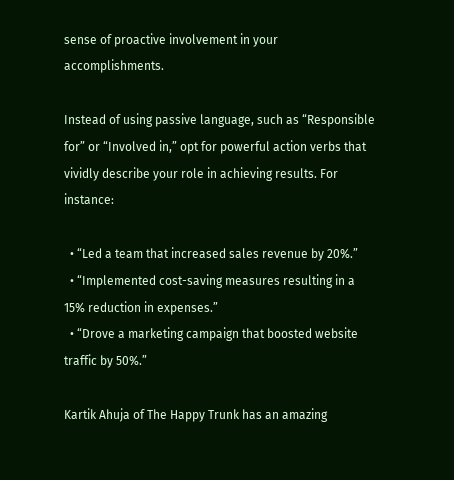sense of proactive involvement in your accomplishments.

Instead of using passive language, such as “Responsible for” or “Involved in,” opt for powerful action verbs that vividly describe your role in achieving results. For instance:

  • “Led a team that increased sales revenue by 20%.”
  • “Implemented cost-saving measures resulting in a 15% reduction in expenses.”
  • “Drove a marketing campaign that boosted website traffic by 50%.”

Kartik Ahuja of The Happy Trunk has an amazing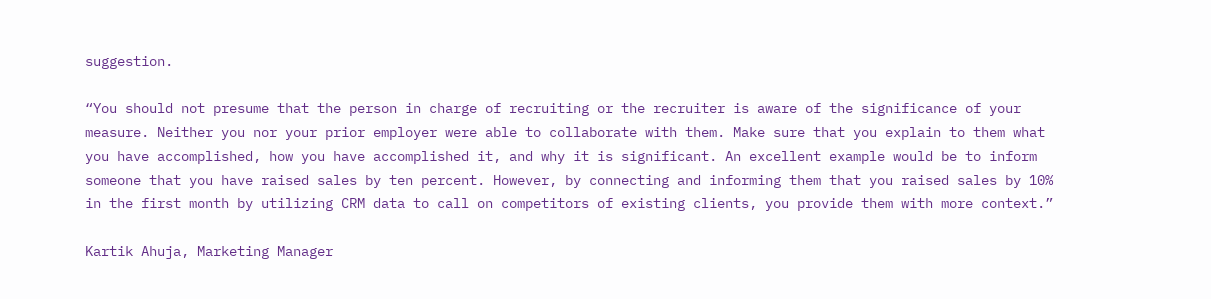suggestion.

“You should not presume that the person in charge of recruiting or the recruiter is aware of the significance of your measure. Neither you nor your prior employer were able to collaborate with them. Make sure that you explain to them what you have accomplished, how you have accomplished it, and why it is significant. An excellent example would be to inform someone that you have raised sales by ten percent. However, by connecting and informing them that you raised sales by 10% in the first month by utilizing CRM data to call on competitors of existing clients, you provide them with more context.”

Kartik Ahuja, Marketing Manager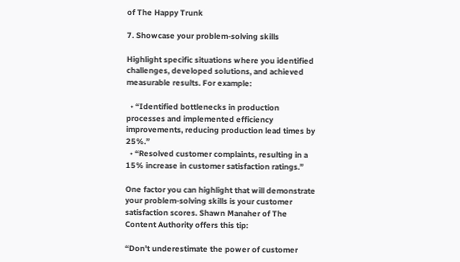of The Happy Trunk

7. Showcase your problem-solving skills

Highlight specific situations where you identified challenges, developed solutions, and achieved measurable results. For example:

  • “Identified bottlenecks in production processes and implemented efficiency improvements, reducing production lead times by 25%.”
  • “Resolved customer complaints, resulting in a 15% increase in customer satisfaction ratings.”

One factor you can highlight that will demonstrate your problem-solving skills is your customer satisfaction scores. Shawn Manaher of The Content Authority offers this tip:

“Don't underestimate the power of customer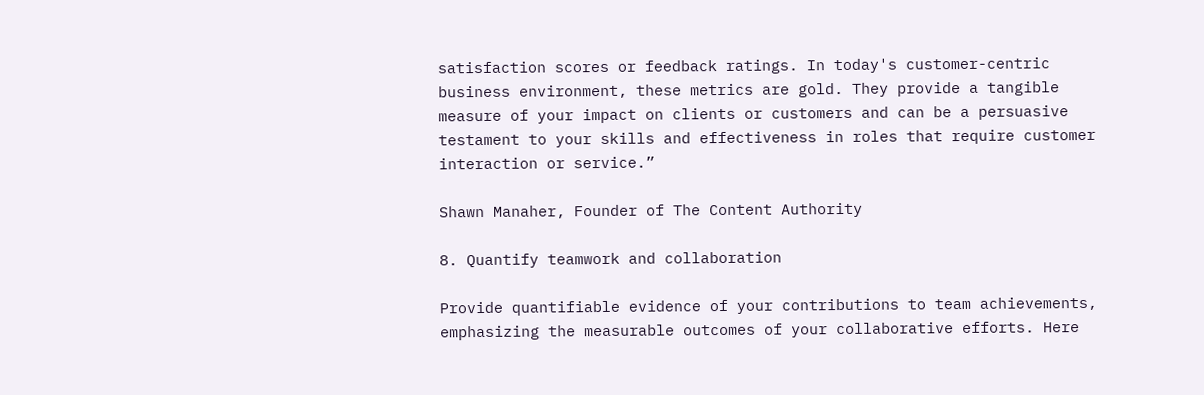satisfaction scores or feedback ratings. In today's customer-centric business environment, these metrics are gold. They provide a tangible measure of your impact on clients or customers and can be a persuasive testament to your skills and effectiveness in roles that require customer interaction or service.”

Shawn Manaher, Founder of The Content Authority

8. Quantify teamwork and collaboration

Provide quantifiable evidence of your contributions to team achievements, emphasizing the measurable outcomes of your collaborative efforts. Here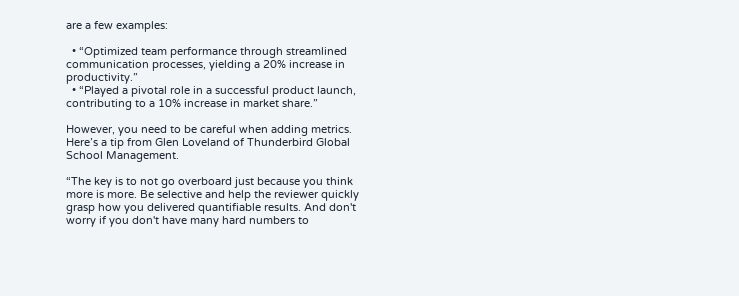are a few examples:

  • “Optimized team performance through streamlined communication processes, yielding a 20% increase in productivity.”
  • “Played a pivotal role in a successful product launch, contributing to a 10% increase in market share.”

However, you need to be careful when adding metrics. Here’s a tip from Glen Loveland of Thunderbird Global School Management.

“The key is to not go overboard just because you think more is more. Be selective and help the reviewer quickly grasp how you delivered quantifiable results. And don't worry if you don't have many hard numbers to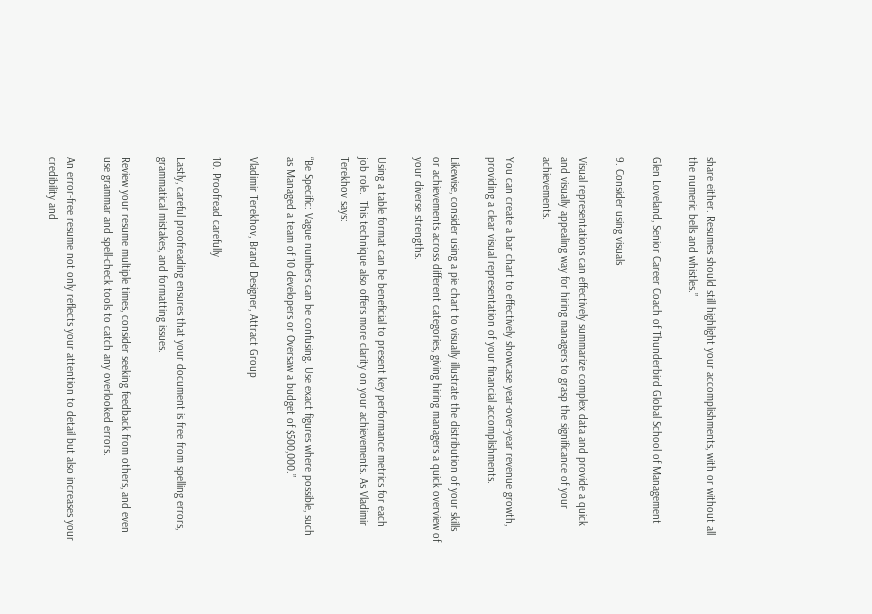share either. Resumes should still highlight your accomplishments, with or without all the numeric bells and whistles.”

Glen Loveland, Senior Career Coach of Thunderbird Global School of Management

9. Consider using visuals

Visual representations can effectively summarize complex data and provide a quick and visually appealing way for hiring managers to grasp the significance of your achievements.

You can create a bar chart to effectively showcase year-over-year revenue growth, providing a clear visual representation of your financial accomplishments.

Likewise, consider using a pie chart to visually illustrate the distribution of your skills or achievements across different categories, giving hiring managers a quick overview of your diverse strengths.

Using a table format can be beneficial to present key performance metrics for each job role.  This technique also offers more clarity on your achievements. As Vladimir Terekhov says:

“Be Specific: Vague numbers can be confusing. Use exact figures where possible, such as Managed a team of 10 developers or Oversaw a budget of $500,000.”

Vladimir Terekhov, Brand Designer, Attract Group

10. Proofread carefully

Lastly, careful proofreading ensures that your document is free from spelling errors, grammatical mistakes, and formatting issues.

Review your resume multiple times, consider seeking feedback from others, and even use grammar and spell-check tools to catch any overlooked errors.

An error-free resume not only reflects your attention to detail but also increases your credibility and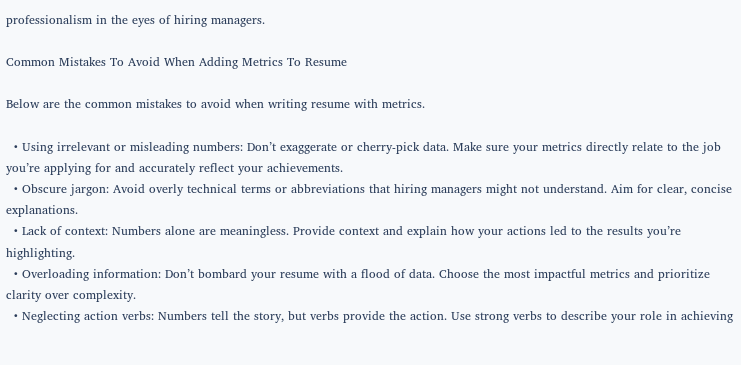professionalism in the eyes of hiring managers.

Common Mistakes To Avoid When Adding Metrics To Resume

Below are the common mistakes to avoid when writing resume with metrics.

  • Using irrelevant or misleading numbers: Don’t exaggerate or cherry-pick data. Make sure your metrics directly relate to the job you’re applying for and accurately reflect your achievements.
  • Obscure jargon: Avoid overly technical terms or abbreviations that hiring managers might not understand. Aim for clear, concise explanations.
  • Lack of context: Numbers alone are meaningless. Provide context and explain how your actions led to the results you’re highlighting.
  • Overloading information: Don’t bombard your resume with a flood of data. Choose the most impactful metrics and prioritize clarity over complexity.
  • Neglecting action verbs: Numbers tell the story, but verbs provide the action. Use strong verbs to describe your role in achieving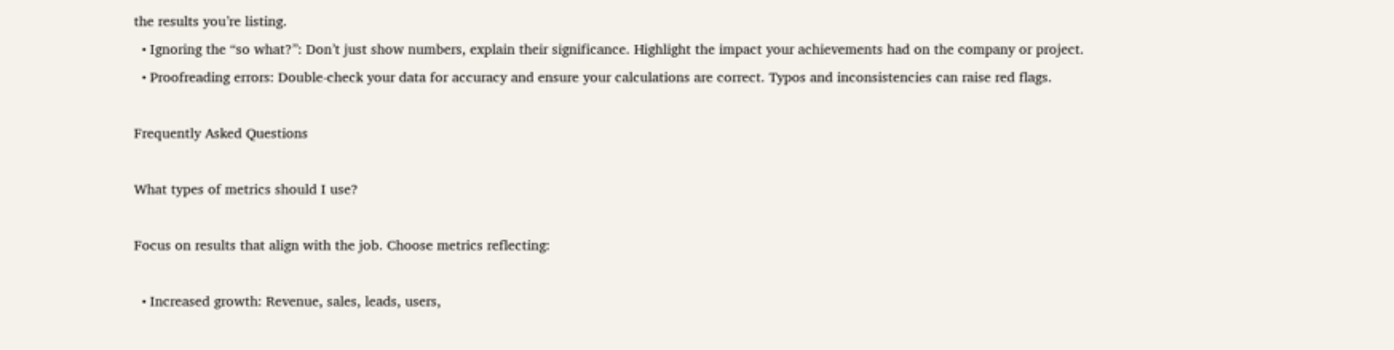the results you’re listing.
  • Ignoring the “so what?”: Don’t just show numbers, explain their significance. Highlight the impact your achievements had on the company or project.
  • Proofreading errors: Double-check your data for accuracy and ensure your calculations are correct. Typos and inconsistencies can raise red flags.

Frequently Asked Questions

What types of metrics should I use?

Focus on results that align with the job. Choose metrics reflecting:

  • Increased growth: Revenue, sales, leads, users,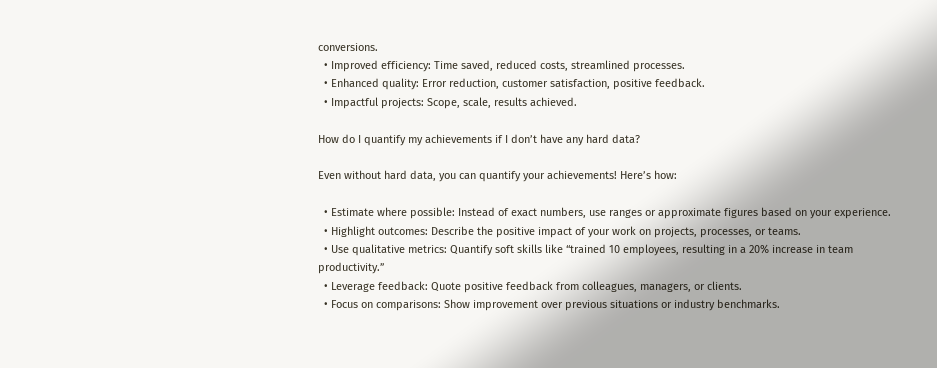conversions.
  • Improved efficiency: Time saved, reduced costs, streamlined processes.
  • Enhanced quality: Error reduction, customer satisfaction, positive feedback.
  • Impactful projects: Scope, scale, results achieved.

How do I quantify my achievements if I don’t have any hard data?

Even without hard data, you can quantify your achievements! Here’s how:

  • Estimate where possible: Instead of exact numbers, use ranges or approximate figures based on your experience.
  • Highlight outcomes: Describe the positive impact of your work on projects, processes, or teams.
  • Use qualitative metrics: Quantify soft skills like “trained 10 employees, resulting in a 20% increase in team productivity.”
  • Leverage feedback: Quote positive feedback from colleagues, managers, or clients.
  • Focus on comparisons: Show improvement over previous situations or industry benchmarks.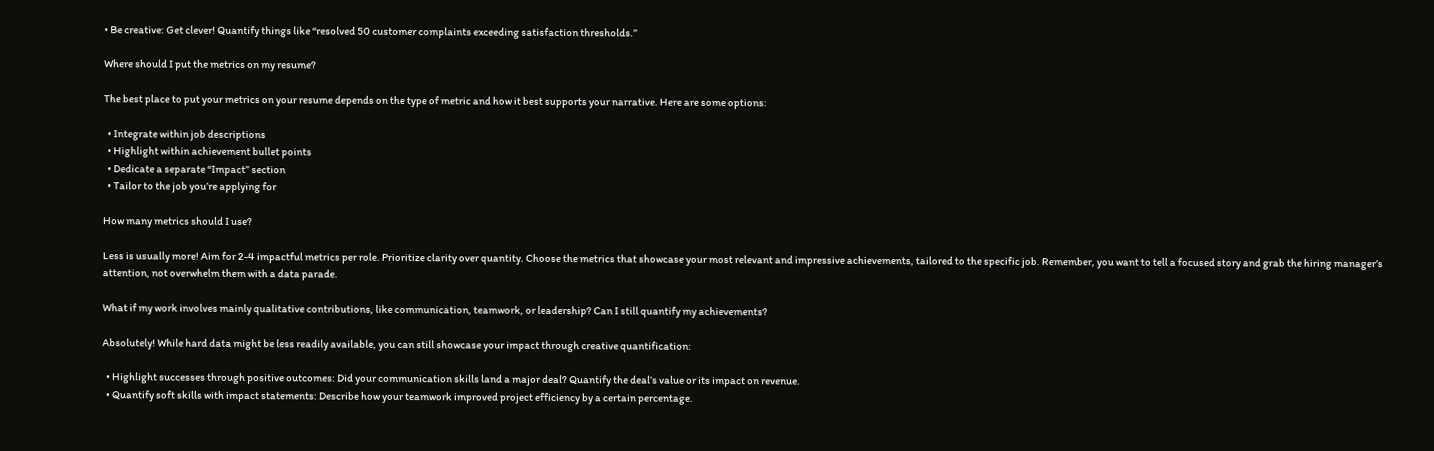• Be creative: Get clever! Quantify things like “resolved 50 customer complaints exceeding satisfaction thresholds.”

Where should I put the metrics on my resume?

The best place to put your metrics on your resume depends on the type of metric and how it best supports your narrative. Here are some options:

  • Integrate within job descriptions
  • Highlight within achievement bullet points
  • Dedicate a separate “Impact” section
  • Tailor to the job you’re applying for

How many metrics should I use?

Less is usually more! Aim for 2-4 impactful metrics per role. Prioritize clarity over quantity. Choose the metrics that showcase your most relevant and impressive achievements, tailored to the specific job. Remember, you want to tell a focused story and grab the hiring manager’s attention, not overwhelm them with a data parade.

What if my work involves mainly qualitative contributions, like communication, teamwork, or leadership? Can I still quantify my achievements?

Absolutely! While hard data might be less readily available, you can still showcase your impact through creative quantification:

  • Highlight successes through positive outcomes: Did your communication skills land a major deal? Quantify the deal’s value or its impact on revenue.
  • Quantify soft skills with impact statements: Describe how your teamwork improved project efficiency by a certain percentage.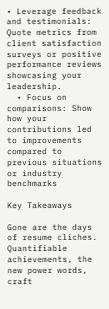• Leverage feedback and testimonials: Quote metrics from client satisfaction surveys or positive performance reviews showcasing your leadership.
  • Focus on comparisons: Show how your contributions led to improvements compared to previous situations or industry benchmarks

Key Takeaways

Gone are the days of resume cliches. Quantifiable achievements, the new power words, craft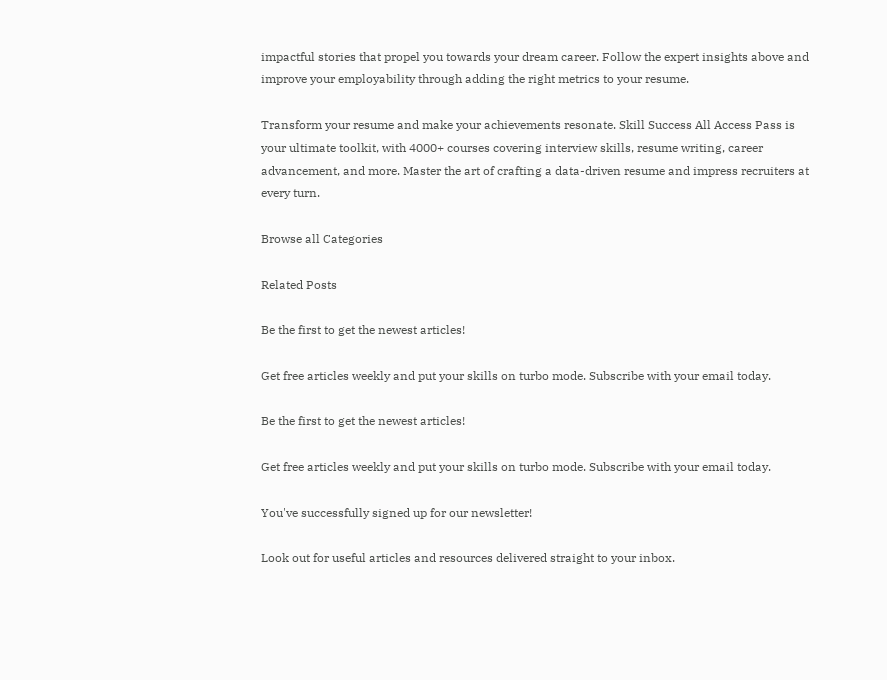impactful stories that propel you towards your dream career. Follow the expert insights above and improve your employability through adding the right metrics to your resume.

Transform your resume and make your achievements resonate. Skill Success All Access Pass is your ultimate toolkit, with 4000+ courses covering interview skills, resume writing, career advancement, and more. Master the art of crafting a data-driven resume and impress recruiters at every turn.

Browse all Categories

Related Posts

Be the first to get the newest articles!

Get free articles weekly and put your skills on turbo mode. Subscribe with your email today.

Be the first to get the newest articles!

Get free articles weekly and put your skills on turbo mode. Subscribe with your email today.

You've successfully signed up for our newsletter!

Look out for useful articles and resources delivered straight to your inbox.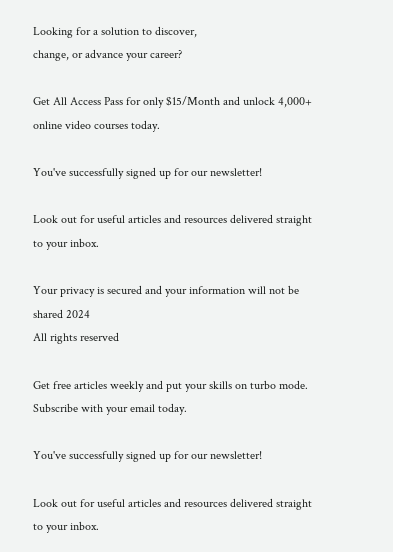Looking for a solution to discover,
change, or advance your career?

Get All Access Pass for only $15/Month and unlock 4,000+ online video courses today.

You've successfully signed up for our newsletter!

Look out for useful articles and resources delivered straight to your inbox.

Your privacy is secured and your information will not be shared 2024
All rights reserved

Get free articles weekly and put your skills on turbo mode. Subscribe with your email today.

You've successfully signed up for our newsletter!

Look out for useful articles and resources delivered straight to your inbox.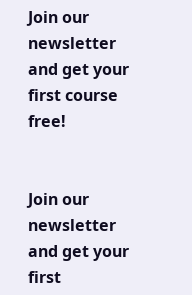Join our newsletter and get your first course free!


Join our newsletter and get your first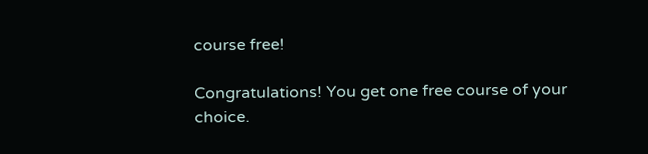course free!

Congratulations! You get one free course of your choice.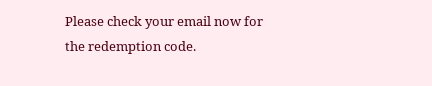Please check your email now for the redemption code.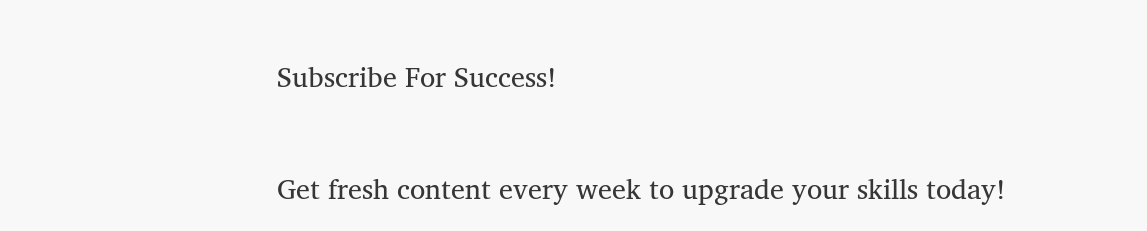Subscribe For Success!

Get fresh content every week to upgrade your skills today!